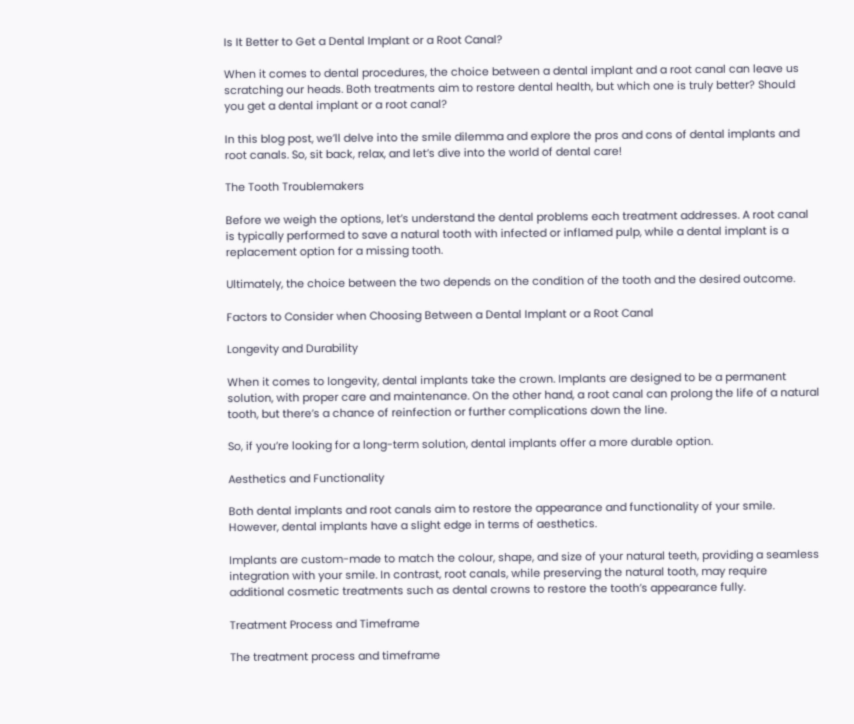Is It Better to Get a Dental Implant or a Root Canal?

When it comes to dental procedures, the choice between a dental implant and a root canal can leave us scratching our heads. Both treatments aim to restore dental health, but which one is truly better? Should you get a dental implant or a root canal?

In this blog post, we’ll delve into the smile dilemma and explore the pros and cons of dental implants and root canals. So, sit back, relax, and let’s dive into the world of dental care!

The Tooth Troublemakers

Before we weigh the options, let’s understand the dental problems each treatment addresses. A root canal is typically performed to save a natural tooth with infected or inflamed pulp, while a dental implant is a replacement option for a missing tooth.

Ultimately, the choice between the two depends on the condition of the tooth and the desired outcome.

Factors to Consider when Choosing Between a Dental Implant or a Root Canal

Longevity and Durability

When it comes to longevity, dental implants take the crown. Implants are designed to be a permanent solution, with proper care and maintenance. On the other hand, a root canal can prolong the life of a natural tooth, but there’s a chance of reinfection or further complications down the line.

So, if you’re looking for a long-term solution, dental implants offer a more durable option.

Aesthetics and Functionality

Both dental implants and root canals aim to restore the appearance and functionality of your smile. However, dental implants have a slight edge in terms of aesthetics.

Implants are custom-made to match the colour, shape, and size of your natural teeth, providing a seamless integration with your smile. In contrast, root canals, while preserving the natural tooth, may require additional cosmetic treatments such as dental crowns to restore the tooth’s appearance fully.

Treatment Process and Timeframe

The treatment process and timeframe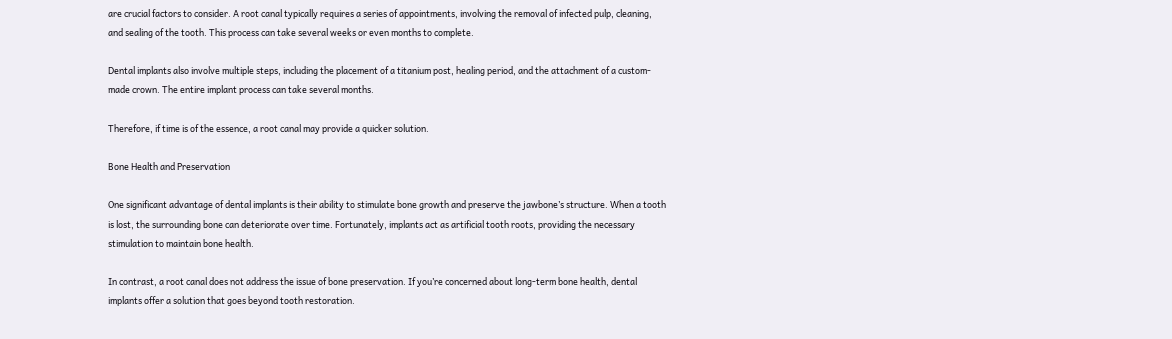are crucial factors to consider. A root canal typically requires a series of appointments, involving the removal of infected pulp, cleaning, and sealing of the tooth. This process can take several weeks or even months to complete.

Dental implants also involve multiple steps, including the placement of a titanium post, healing period, and the attachment of a custom-made crown. The entire implant process can take several months.

Therefore, if time is of the essence, a root canal may provide a quicker solution.

Bone Health and Preservation

One significant advantage of dental implants is their ability to stimulate bone growth and preserve the jawbone’s structure. When a tooth is lost, the surrounding bone can deteriorate over time. Fortunately, implants act as artificial tooth roots, providing the necessary stimulation to maintain bone health.

In contrast, a root canal does not address the issue of bone preservation. If you’re concerned about long-term bone health, dental implants offer a solution that goes beyond tooth restoration.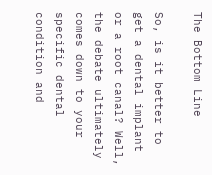The Bottom Line

So, is it better to get a dental implant or a root canal? Well, the debate ultimately comes down to your specific dental condition and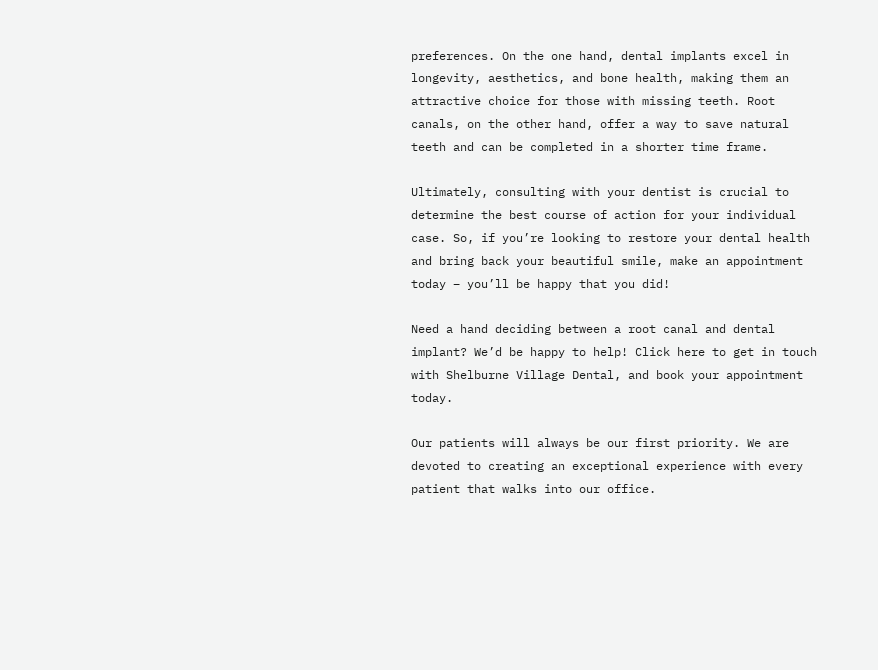preferences. On the one hand, dental implants excel in longevity, aesthetics, and bone health, making them an attractive choice for those with missing teeth. Root canals, on the other hand, offer a way to save natural teeth and can be completed in a shorter time frame.

Ultimately, consulting with your dentist is crucial to determine the best course of action for your individual case. So, if you’re looking to restore your dental health and bring back your beautiful smile, make an appointment today – you’ll be happy that you did!

Need a hand deciding between a root canal and dental implant? We’d be happy to help! Click here to get in touch with Shelburne Village Dental, and book your appointment today.

Our patients will always be our first priority. We are devoted to creating an exceptional experience with every patient that walks into our office.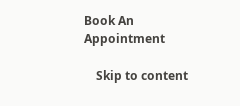Book An Appointment

    Skip to content